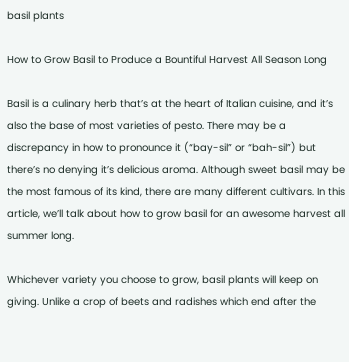basil plants

How to Grow Basil to Produce a Bountiful Harvest All Season Long

Basil is a culinary herb that’s at the heart of Italian cuisine, and it’s also the base of most varieties of pesto. There may be a discrepancy in how to pronounce it (“bay-sil” or “bah-sil”) but there’s no denying it’s delicious aroma. Although sweet basil may be the most famous of its kind, there are many different cultivars. In this article, we’ll talk about how to grow basil for an awesome harvest all summer long.

Whichever variety you choose to grow, basil plants will keep on giving. Unlike a crop of beets and radishes which end after the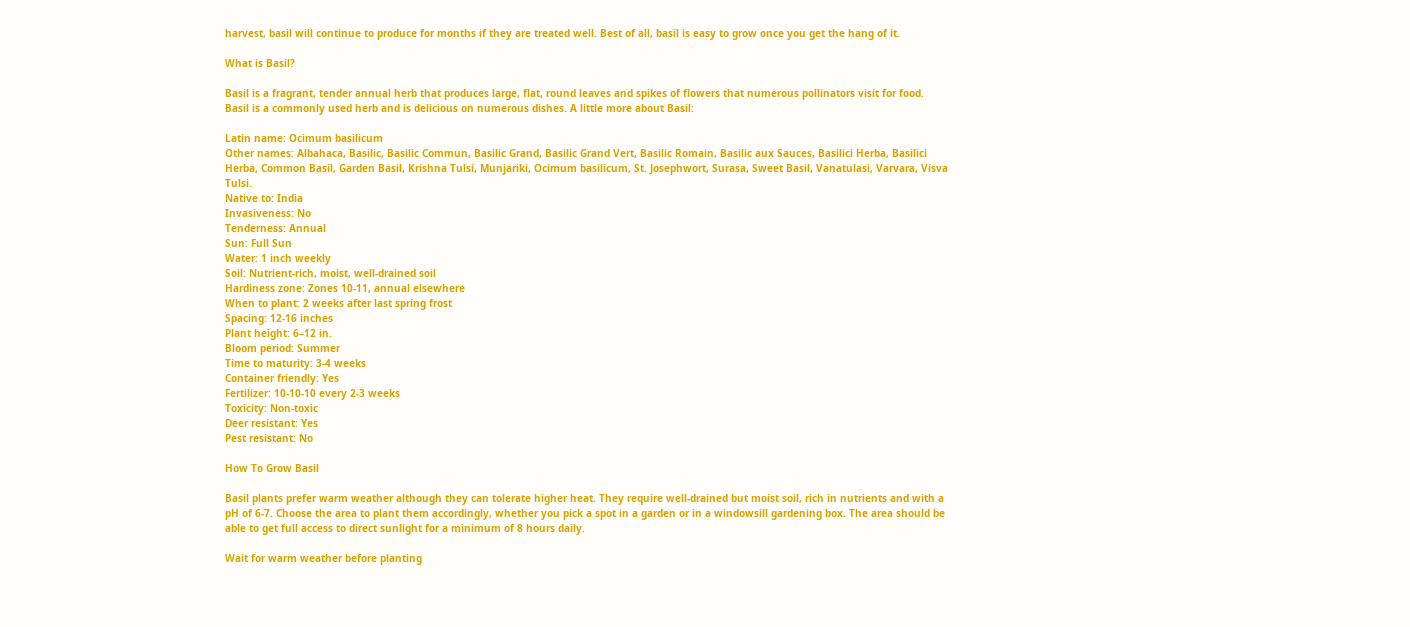harvest, basil will continue to produce for months if they are treated well. Best of all, basil is easy to grow once you get the hang of it.

What is Basil?

Basil is a fragrant, tender annual herb that produces large, flat, round leaves and spikes of flowers that numerous pollinators visit for food. Basil is a commonly used herb and is delicious on numerous dishes. A little more about Basil:

Latin name: Ocimum basilicum
Other names: Albahaca, Basilic, Basilic Commun, Basilic Grand, Basilic Grand Vert, Basilic Romain, Basilic aux Sauces, Basilici Herba, Basilici Herba, Common Basil, Garden Basil, Krishna Tulsi, Munjariki, Ocimum basilicum, St. Josephwort, Surasa, Sweet Basil, Vanatulasi, Varvara, Visva Tulsi.
Native to: India
Invasiveness: No
Tenderness: Annual
Sun: Full Sun
Water: 1 inch weekly
Soil: Nutrient-rich, moist, well-drained soil
Hardiness zone: Zones 10-11, annual elsewhere
When to plant: 2 weeks after last spring frost
Spacing: 12-16 inches
Plant height: 6–12 in.
Bloom period: Summer
Time to maturity: 3-4 weeks
Container friendly: Yes
Fertilizer: 10-10-10 every 2-3 weeks
Toxicity: Non-toxic
Deer resistant: Yes
Pest resistant: No

How To Grow Basil

Basil plants prefer warm weather although they can tolerate higher heat. They require well-drained but moist soil, rich in nutrients and with a pH of 6-7. Choose the area to plant them accordingly, whether you pick a spot in a garden or in a windowsill gardening box. The area should be able to get full access to direct sunlight for a minimum of 8 hours daily.

Wait for warm weather before planting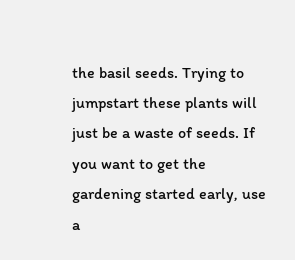the basil seeds. Trying to jumpstart these plants will just be a waste of seeds. If you want to get the gardening started early, use a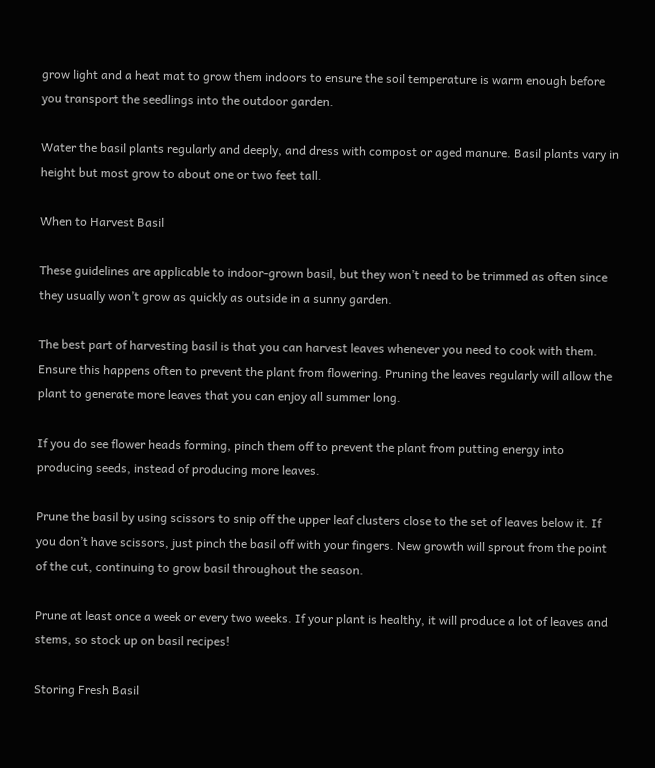grow light and a heat mat to grow them indoors to ensure the soil temperature is warm enough before you transport the seedlings into the outdoor garden.

Water the basil plants regularly and deeply, and dress with compost or aged manure. Basil plants vary in height but most grow to about one or two feet tall.

When to Harvest Basil

These guidelines are applicable to indoor-grown basil, but they won’t need to be trimmed as often since they usually won’t grow as quickly as outside in a sunny garden.

The best part of harvesting basil is that you can harvest leaves whenever you need to cook with them. Ensure this happens often to prevent the plant from flowering. Pruning the leaves regularly will allow the plant to generate more leaves that you can enjoy all summer long.

If you do see flower heads forming, pinch them off to prevent the plant from putting energy into producing seeds, instead of producing more leaves.

Prune the basil by using scissors to snip off the upper leaf clusters close to the set of leaves below it. If you don’t have scissors, just pinch the basil off with your fingers. New growth will sprout from the point of the cut, continuing to grow basil throughout the season.

Prune at least once a week or every two weeks. If your plant is healthy, it will produce a lot of leaves and stems, so stock up on basil recipes!

Storing Fresh Basil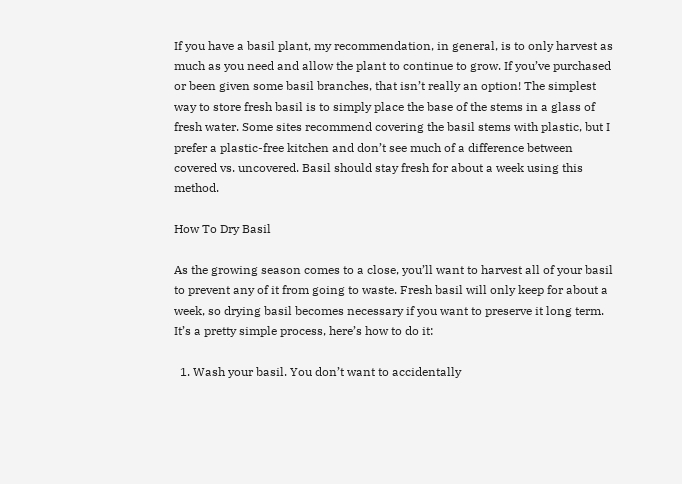If you have a basil plant, my recommendation, in general, is to only harvest as much as you need and allow the plant to continue to grow. If you’ve purchased or been given some basil branches, that isn’t really an option! The simplest way to store fresh basil is to simply place the base of the stems in a glass of fresh water. Some sites recommend covering the basil stems with plastic, but I prefer a plastic-free kitchen and don’t see much of a difference between covered vs. uncovered. Basil should stay fresh for about a week using this method.

How To Dry Basil

As the growing season comes to a close, you’ll want to harvest all of your basil to prevent any of it from going to waste. Fresh basil will only keep for about a week, so drying basil becomes necessary if you want to preserve it long term. It’s a pretty simple process, here’s how to do it:

  1. Wash your basil. You don’t want to accidentally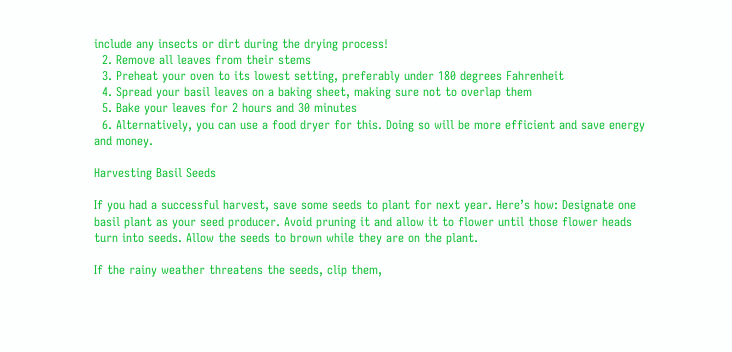include any insects or dirt during the drying process!
  2. Remove all leaves from their stems
  3. Preheat your oven to its lowest setting, preferably under 180 degrees Fahrenheit
  4. Spread your basil leaves on a baking sheet, making sure not to overlap them
  5. Bake your leaves for 2 hours and 30 minutes
  6. Alternatively, you can use a food dryer for this. Doing so will be more efficient and save energy and money.

Harvesting Basil Seeds

If you had a successful harvest, save some seeds to plant for next year. Here’s how: Designate one basil plant as your seed producer. Avoid pruning it and allow it to flower until those flower heads turn into seeds. Allow the seeds to brown while they are on the plant.

If the rainy weather threatens the seeds, clip them,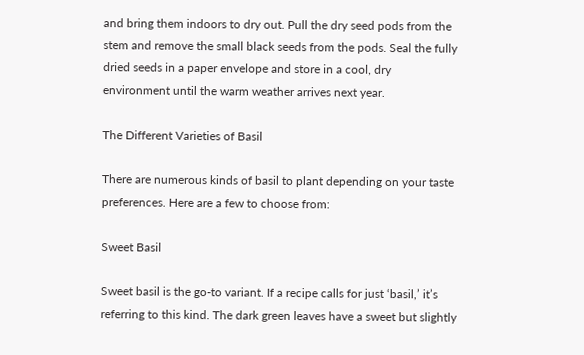and bring them indoors to dry out. Pull the dry seed pods from the stem and remove the small black seeds from the pods. Seal the fully dried seeds in a paper envelope and store in a cool, dry environment until the warm weather arrives next year.

The Different Varieties of Basil

There are numerous kinds of basil to plant depending on your taste preferences. Here are a few to choose from:

Sweet Basil

Sweet basil is the go-to variant. If a recipe calls for just ‘basil,’ it’s referring to this kind. The dark green leaves have a sweet but slightly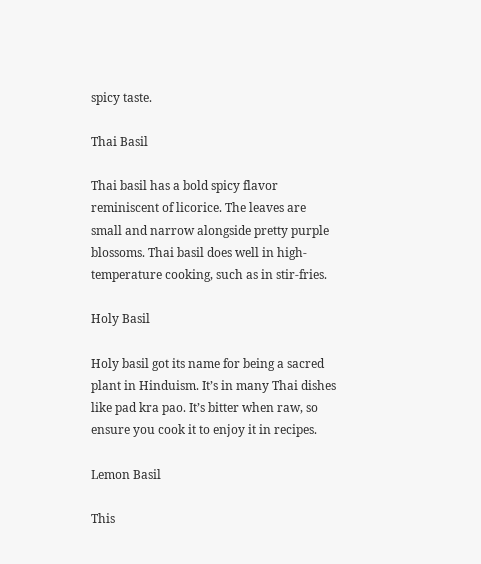spicy taste.

Thai Basil

Thai basil has a bold spicy flavor reminiscent of licorice. The leaves are small and narrow alongside pretty purple blossoms. Thai basil does well in high-temperature cooking, such as in stir-fries.

Holy Basil

Holy basil got its name for being a sacred plant in Hinduism. It’s in many Thai dishes like pad kra pao. It’s bitter when raw, so ensure you cook it to enjoy it in recipes.

Lemon Basil

This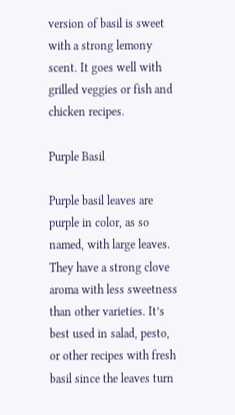version of basil is sweet with a strong lemony scent. It goes well with grilled veggies or fish and chicken recipes.

Purple Basil

Purple basil leaves are purple in color, as so named, with large leaves. They have a strong clove aroma with less sweetness than other varieties. It’s best used in salad, pesto, or other recipes with fresh basil since the leaves turn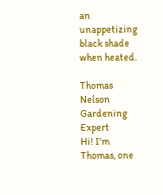an unappetizing black shade when heated.

Thomas Nelson
Gardening Expert
Hi! I'm Thomas, one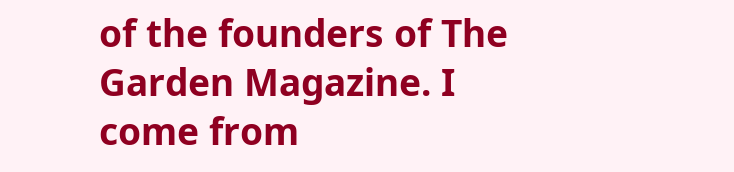of the founders of The Garden Magazine. I come from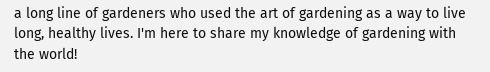a long line of gardeners who used the art of gardening as a way to live long, healthy lives. I'm here to share my knowledge of gardening with the world!